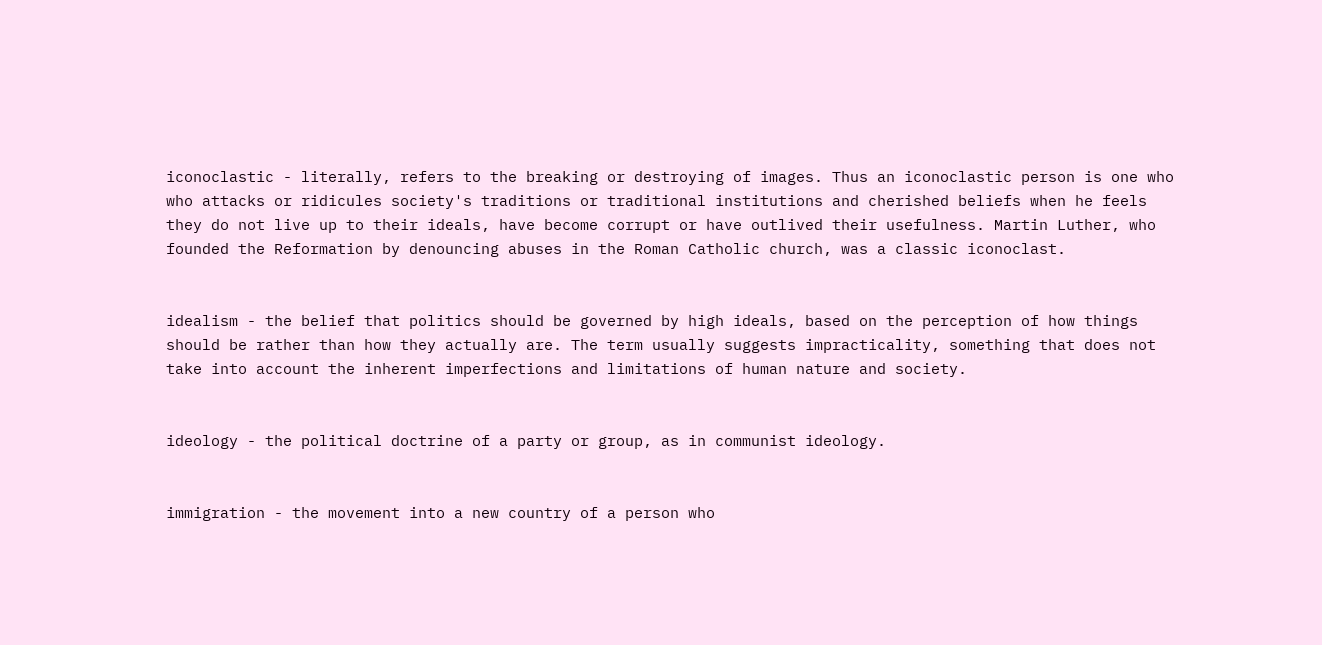iconoclastic - literally, refers to the breaking or destroying of images. Thus an iconoclastic person is one who who attacks or ridicules society's traditions or traditional institutions and cherished beliefs when he feels they do not live up to their ideals, have become corrupt or have outlived their usefulness. Martin Luther, who founded the Reformation by denouncing abuses in the Roman Catholic church, was a classic iconoclast.


idealism - the belief that politics should be governed by high ideals, based on the perception of how things should be rather than how they actually are. The term usually suggests impracticality, something that does not take into account the inherent imperfections and limitations of human nature and society.


ideology - the political doctrine of a party or group, as in communist ideology.


immigration - the movement into a new country of a person who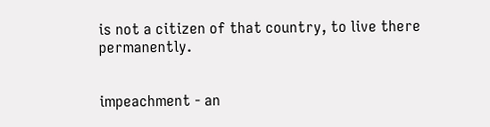is not a citizen of that country, to live there permanently.


impeachment - an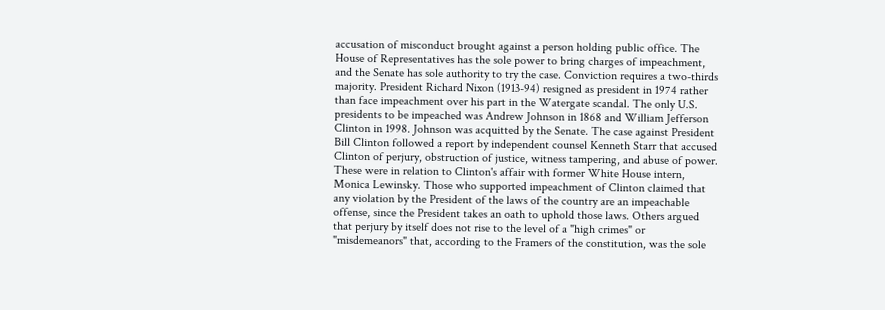accusation of misconduct brought against a person holding public office. The House of Representatives has the sole power to bring charges of impeachment, and the Senate has sole authority to try the case. Conviction requires a two-thirds majority. President Richard Nixon (1913-94) resigned as president in 1974 rather than face impeachment over his part in the Watergate scandal. The only U.S. presidents to be impeached was Andrew Johnson in 1868 and William Jefferson Clinton in 1998. Johnson was acquitted by the Senate. The case against President Bill Clinton followed a report by independent counsel Kenneth Starr that accused Clinton of perjury, obstruction of justice, witness tampering, and abuse of power. These were in relation to Clinton's affair with former White House intern, Monica Lewinsky. Those who supported impeachment of Clinton claimed that any violation by the President of the laws of the country are an impeachable offense, since the President takes an oath to uphold those laws. Others argued that perjury by itself does not rise to the level of a "high crimes" or "misdemeanors" that, according to the Framers of the constitution, was the sole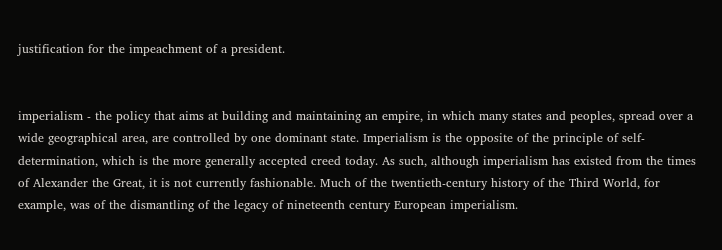justification for the impeachment of a president.


imperialism - the policy that aims at building and maintaining an empire, in which many states and peoples, spread over a wide geographical area, are controlled by one dominant state. Imperialism is the opposite of the principle of self-determination, which is the more generally accepted creed today. As such, although imperialism has existed from the times of Alexander the Great, it is not currently fashionable. Much of the twentieth-century history of the Third World, for example, was of the dismantling of the legacy of nineteenth century European imperialism.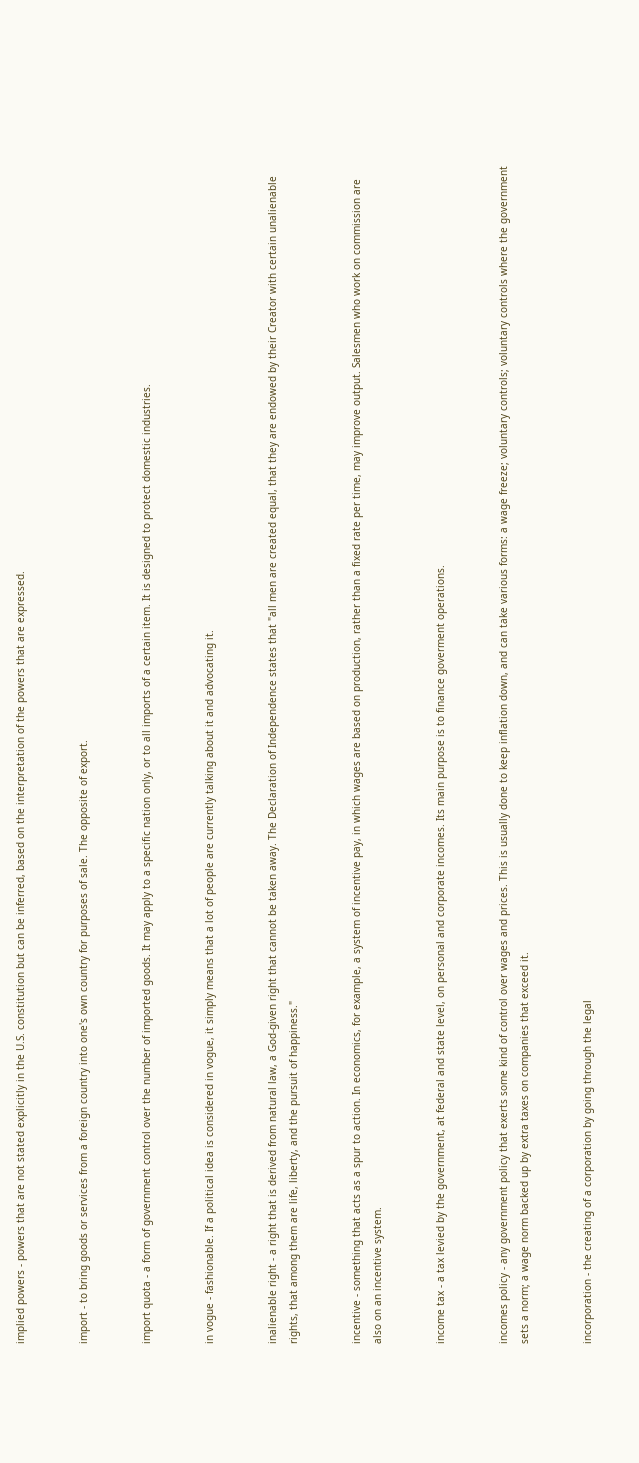implied powers - powers that are not stated explicitly in the U.S. constitution but can be inferred, based on the interpretation of the powers that are expressed.


import - to bring goods or services from a foreign country into one's own country for purposes of sale. The opposite of export.


import quota - a form of government control over the number of imported goods. It may apply to a specific nation only, or to all imports of a certain item. It is designed to protect domestic industries.


in vogue - fashionable. If a political idea is considered in vogue, it simply means that a lot of people are currently talking about it and advocating it.


inalienable right - a right that is derived from natural law, a God-given right that cannot be taken away. The Declaration of Independence states that "all men are created equal, that they are endowed by their Creator with certain unalienable rights, that among them are life, liberty, and the pursuit of happiness."


incentive - something that acts as a spur to action. In economics, for example, a system of incentive pay, in which wages are based on production, rather than a fixed rate per time, may improve output. Salesmen who work on commission are also on an incentive system.


income tax - a tax levied by the government, at federal and state level, on personal and corporate incomes. Its main purpose is to finance goverment operations.


incomes policy - any government policy that exerts some kind of control over wages and prices. This is usually done to keep inflation down, and can take various forms: a wage freeze; voluntary controls; voluntary controls where the government sets a norm; a wage norm backed up by extra taxes on companies that exceed it.


incorporation - the creating of a corporation by going through the legal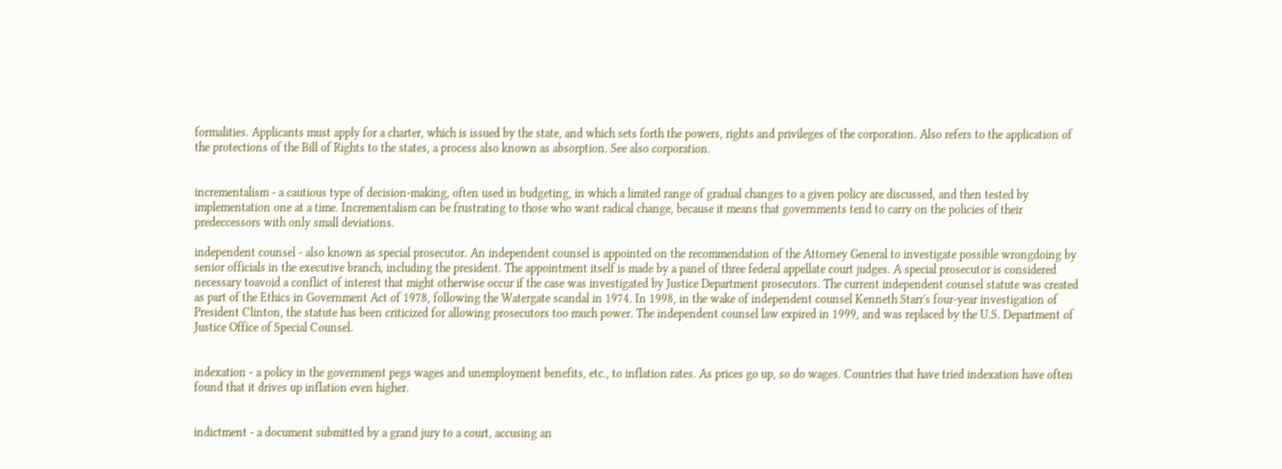formalities. Applicants must apply for a charter, which is issued by the state, and which sets forth the powers, rights and privileges of the corporation. Also refers to the application of the protections of the Bill of Rights to the states, a process also known as absorption. See also corporation.


incrementalism - a cautious type of decision-making, often used in budgeting, in which a limited range of gradual changes to a given policy are discussed, and then tested by implementation one at a time. Incrementalism can be frustrating to those who want radical change, because it means that governments tend to carry on the policies of their predeccessors with only small deviations.

independent counsel - also known as special prosecutor. An independent counsel is appointed on the recommendation of the Attorney General to investigate possible wrongdoing by senior officials in the executive branch, including the president. The appointment itself is made by a panel of three federal appellate court judges. A special prosecutor is considered necessary toavoid a conflict of interest that might otherwise occur if the case was investigated by Justice Department prosecutors. The current independent counsel statute was created as part of the Ethics in Government Act of 1978, following the Watergate scandal in 1974. In 1998, in the wake of independent counsel Kenneth Starr's four-year investigation of President Clinton, the statute has been criticized for allowing prosecutors too much power. The independent counsel law expired in 1999, and was replaced by the U.S. Department of Justice Office of Special Counsel.


indexation - a policy in the government pegs wages and unemployment benefits, etc., to inflation rates. As prices go up, so do wages. Countries that have tried indexation have often found that it drives up inflation even higher.


indictment - a document submitted by a grand jury to a court, accusing an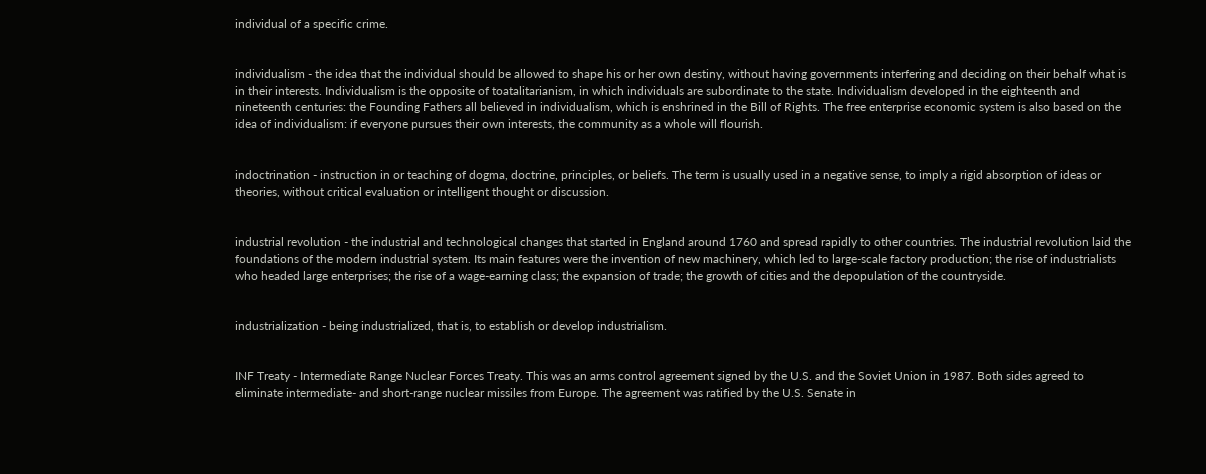individual of a specific crime.


individualism - the idea that the individual should be allowed to shape his or her own destiny, without having governments interfering and deciding on their behalf what is in their interests. Individualism is the opposite of toatalitarianism, in which individuals are subordinate to the state. Individualism developed in the eighteenth and nineteenth centuries: the Founding Fathers all believed in individualism, which is enshrined in the Bill of Rights. The free enterprise economic system is also based on the idea of individualism: if everyone pursues their own interests, the community as a whole will flourish.


indoctrination - instruction in or teaching of dogma, doctrine, principles, or beliefs. The term is usually used in a negative sense, to imply a rigid absorption of ideas or theories, without critical evaluation or intelligent thought or discussion.


industrial revolution - the industrial and technological changes that started in England around 1760 and spread rapidly to other countries. The industrial revolution laid the foundations of the modern industrial system. Its main features were the invention of new machinery, which led to large-scale factory production; the rise of industrialists who headed large enterprises; the rise of a wage-earning class; the expansion of trade; the growth of cities and the depopulation of the countryside.


industrialization - being industrialized, that is, to establish or develop industrialism.


INF Treaty - Intermediate Range Nuclear Forces Treaty. This was an arms control agreement signed by the U.S. and the Soviet Union in 1987. Both sides agreed to eliminate intermediate- and short-range nuclear missiles from Europe. The agreement was ratified by the U.S. Senate in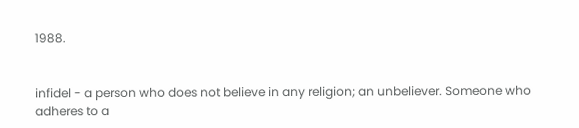1988.


infidel - a person who does not believe in any religion; an unbeliever. Someone who adheres to a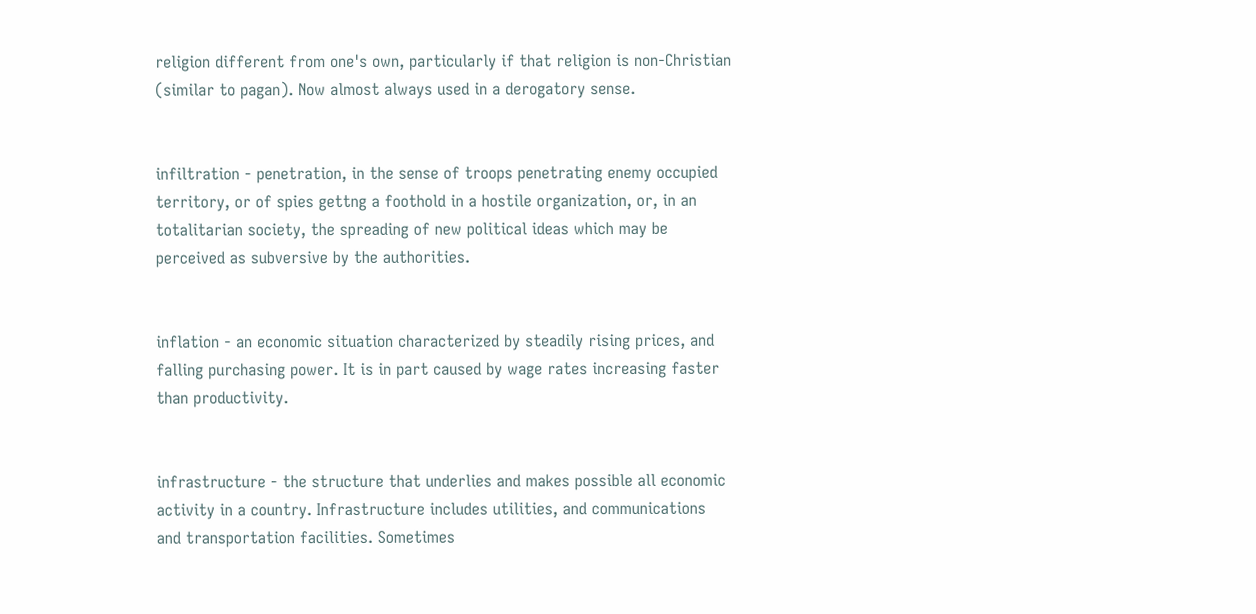religion different from one's own, particularly if that religion is non-Christian (similar to pagan). Now almost always used in a derogatory sense.


infiltration - penetration, in the sense of troops penetrating enemy occupied territory, or of spies gettng a foothold in a hostile organization, or, in an totalitarian society, the spreading of new political ideas which may be perceived as subversive by the authorities.


inflation - an economic situation characterized by steadily rising prices, and falling purchasing power. It is in part caused by wage rates increasing faster than productivity.


infrastructure - the structure that underlies and makes possible all economic activity in a country. Infrastructure includes utilities, and communications and transportation facilities. Sometimes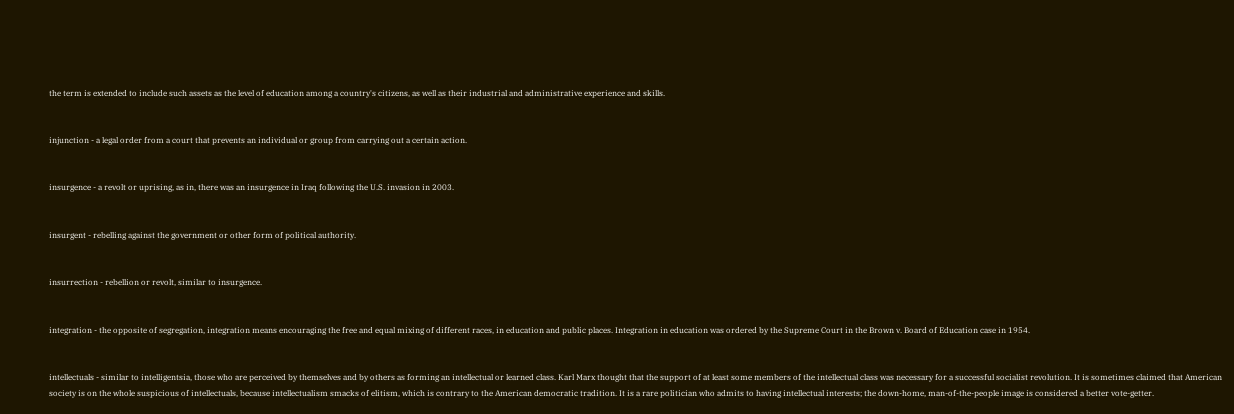the term is extended to include such assets as the level of education among a country's citizens, as well as their industrial and administrative experience and skills.


injunction - a legal order from a court that prevents an individual or group from carrying out a certain action.


insurgence - a revolt or uprising, as in, there was an insurgence in Iraq following the U.S. invasion in 2003.


insurgent - rebelling against the government or other form of political authority.


insurrection - rebellion or revolt, similar to insurgence.


integration - the opposite of segregation, integration means encouraging the free and equal mixing of different races, in education and public places. Integration in education was ordered by the Supreme Court in the Brown v. Board of Education case in 1954.


intellectuals - similar to intelligentsia, those who are perceived by themselves and by others as forming an intellectual or learned class. Karl Marx thought that the support of at least some members of the intellectual class was necessary for a successful socialist revolution. It is sometimes claimed that American society is on the whole suspicious of intellectuals, because intellectualism smacks of elitism, which is contrary to the American democratic tradition. It is a rare politician who admits to having intellectual interests; the down-home, man-of-the-people image is considered a better vote-getter.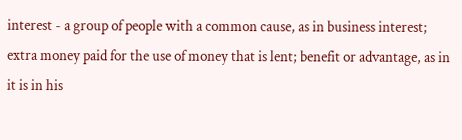interest - a group of people with a common cause, as in business interest; extra money paid for the use of money that is lent; benefit or advantage, as in it is in his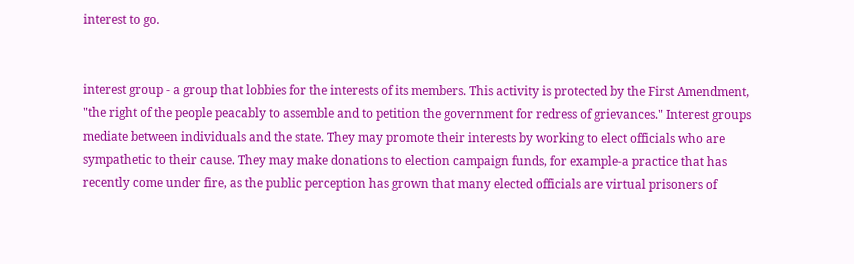interest to go.


interest group - a group that lobbies for the interests of its members. This activity is protected by the First Amendment, "the right of the people peacably to assemble and to petition the government for redress of grievances." Interest groups mediate between individuals and the state. They may promote their interests by working to elect officials who are sympathetic to their cause. They may make donations to election campaign funds, for example-a practice that has recently come under fire, as the public perception has grown that many elected officials are virtual prisoners of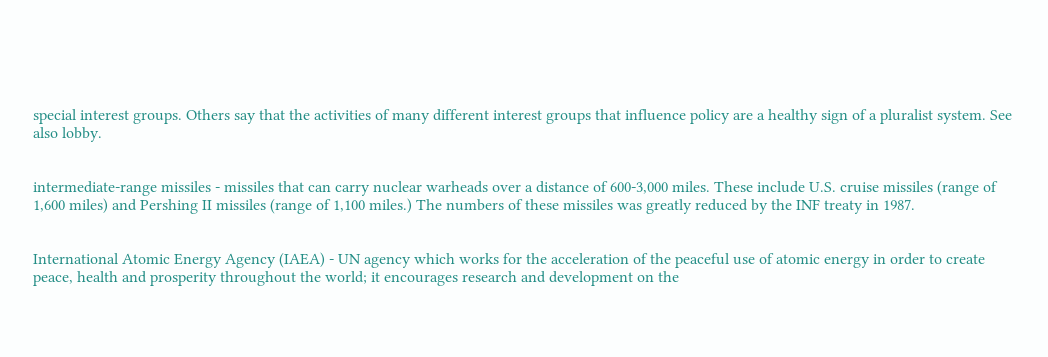special interest groups. Others say that the activities of many different interest groups that influence policy are a healthy sign of a pluralist system. See also lobby.


intermediate-range missiles - missiles that can carry nuclear warheads over a distance of 600-3,000 miles. These include U.S. cruise missiles (range of 1,600 miles) and Pershing II missiles (range of 1,100 miles.) The numbers of these missiles was greatly reduced by the INF treaty in 1987.


International Atomic Energy Agency (IAEA) - UN agency which works for the acceleration of the peaceful use of atomic energy in order to create peace, health and prosperity throughout the world; it encourages research and development on the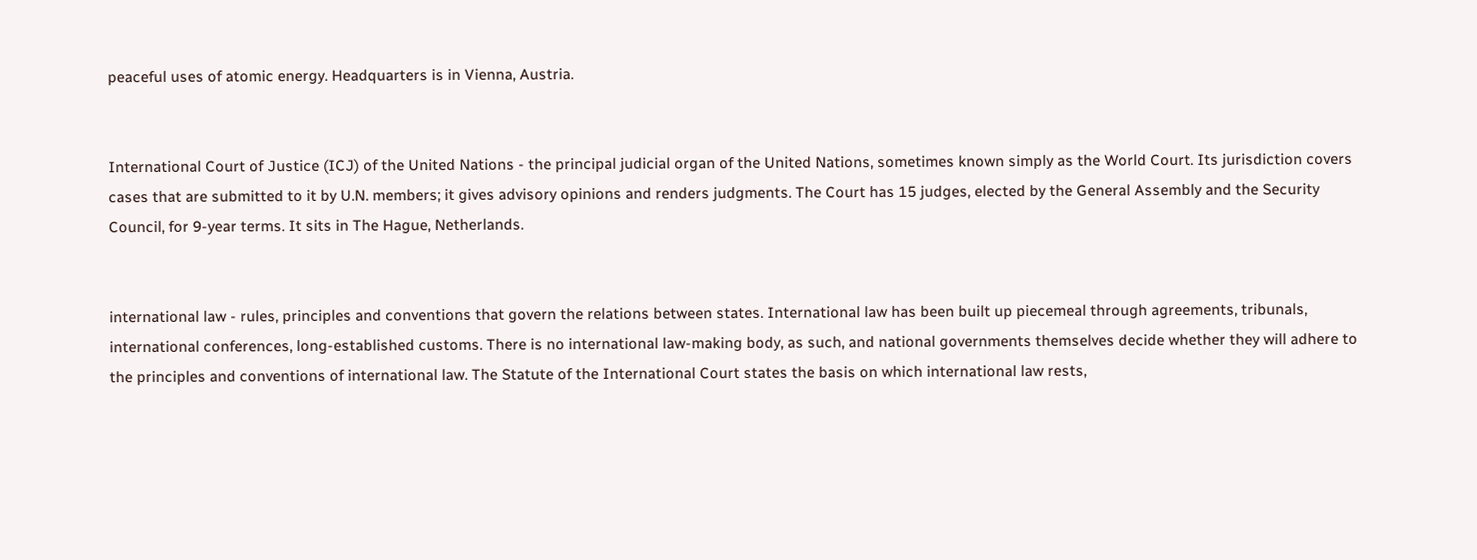peaceful uses of atomic energy. Headquarters is in Vienna, Austria.


International Court of Justice (ICJ) of the United Nations - the principal judicial organ of the United Nations, sometimes known simply as the World Court. Its jurisdiction covers cases that are submitted to it by U.N. members; it gives advisory opinions and renders judgments. The Court has 15 judges, elected by the General Assembly and the Security Council, for 9-year terms. It sits in The Hague, Netherlands.


international law - rules, principles and conventions that govern the relations between states. International law has been built up piecemeal through agreements, tribunals, international conferences, long-established customs. There is no international law-making body, as such, and national governments themselves decide whether they will adhere to the principles and conventions of international law. The Statute of the International Court states the basis on which international law rests,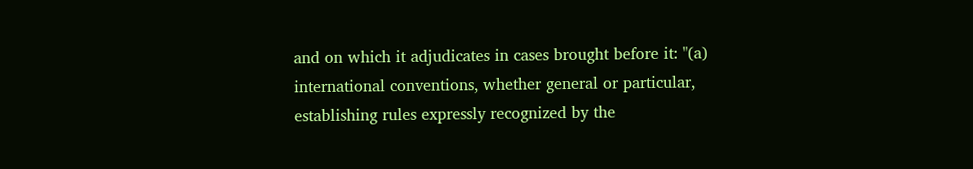and on which it adjudicates in cases brought before it: "(a) international conventions, whether general or particular, establishing rules expressly recognized by the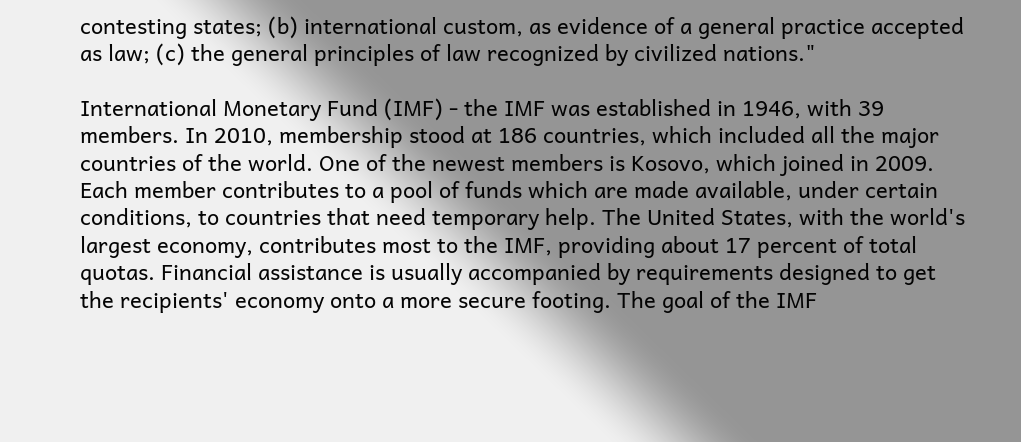contesting states; (b) international custom, as evidence of a general practice accepted as law; (c) the general principles of law recognized by civilized nations."

International Monetary Fund (IMF) - the IMF was established in 1946, with 39 members. In 2010, membership stood at 186 countries, which included all the major countries of the world. One of the newest members is Kosovo, which joined in 2009. Each member contributes to a pool of funds which are made available, under certain conditions, to countries that need temporary help. The United States, with the world's largest economy, contributes most to the IMF, providing about 17 percent of total quotas. Financial assistance is usually accompanied by requirements designed to get the recipients' economy onto a more secure footing. The goal of the IMF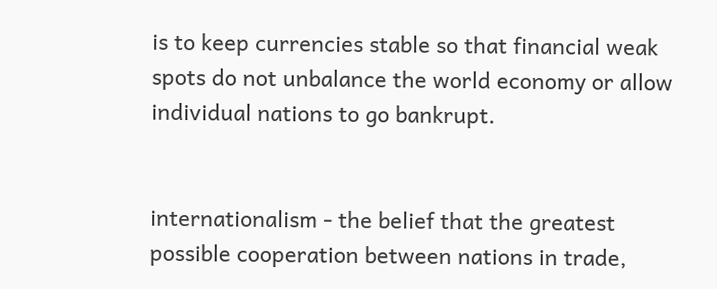is to keep currencies stable so that financial weak spots do not unbalance the world economy or allow individual nations to go bankrupt.


internationalism - the belief that the greatest possible cooperation between nations in trade,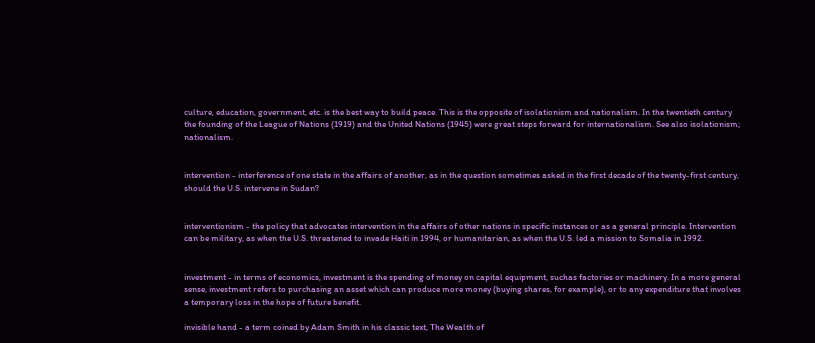culture, education, government, etc. is the best way to build peace. This is the opposite of isolationism and nationalism. In the twentieth century the founding of the League of Nations (1919) and the United Nations (1945) were great steps forward for internationalism. See also isolationism; nationalism.


intervention - interference of one state in the affairs of another, as in the question sometimes asked in the first decade of the twenty-first century, should the U.S. intervene in Sudan?


interventionism - the policy that advocates intervention in the affairs of other nations in specific instances or as a general principle. Intervention can be military, as when the U.S. threatened to invade Haiti in 1994, or humanitarian, as when the U.S. led a mission to Somalia in 1992.


investment - in terms of economics, investment is the spending of money on capital equipment, suchas factories or machinery. In a more general sense, investment refers to purchasing an asset which can produce more money (buying shares, for example), or to any expenditure that involves a temporary loss in the hope of future benefit.

invisible hand - a term coined by Adam Smith in his classic text, The Wealth of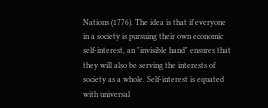Nations (1776). The idea is that if everyone in a society is pursuing their own economic self-interest, an "invisible hand" ensures that they will also be serving the interests of society as a whole. Self-interest is equated with universal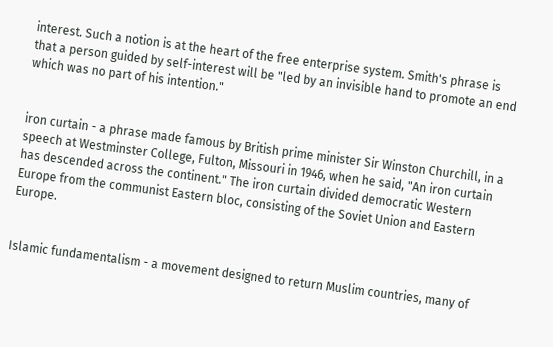interest. Such a notion is at the heart of the free enterprise system. Smith's phrase is that a person guided by self-interest will be "led by an invisible hand to promote an end which was no part of his intention."


iron curtain - a phrase made famous by British prime minister Sir Winston Churchill, in a speech at Westminster College, Fulton, Missouri in 1946, when he said, "An iron curtain has descended across the continent." The iron curtain divided democratic Western Europe from the communist Eastern bloc, consisting of the Soviet Union and Eastern Europe.


Islamic fundamentalism - a movement designed to return Muslim countries, many of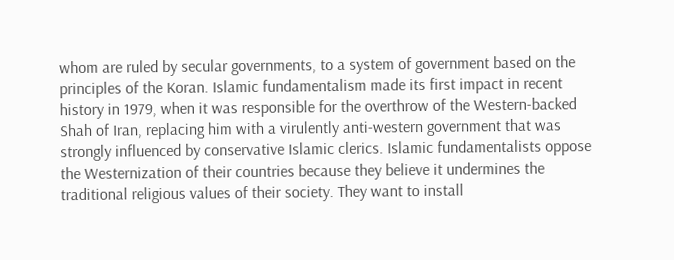whom are ruled by secular governments, to a system of government based on the principles of the Koran. Islamic fundamentalism made its first impact in recent history in 1979, when it was responsible for the overthrow of the Western-backed Shah of Iran, replacing him with a virulently anti-western government that was strongly influenced by conservative Islamic clerics. Islamic fundamentalists oppose the Westernization of their countries because they believe it undermines the traditional religious values of their society. They want to install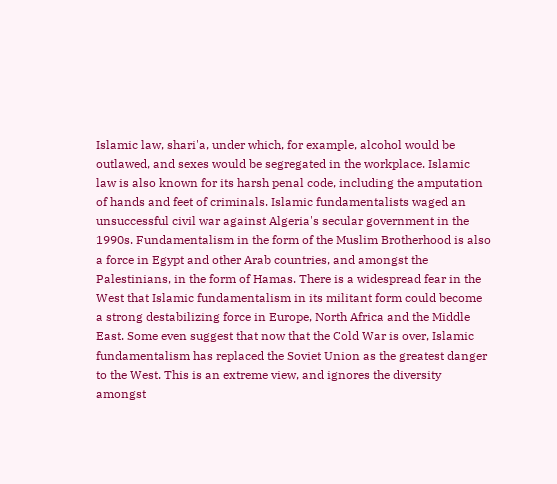Islamic law, shari'a, under which, for example, alcohol would be outlawed, and sexes would be segregated in the workplace. Islamic law is also known for its harsh penal code, including the amputation of hands and feet of criminals. Islamic fundamentalists waged an unsuccessful civil war against Algeria's secular government in the 1990s. Fundamentalism in the form of the Muslim Brotherhood is also a force in Egypt and other Arab countries, and amongst the Palestinians, in the form of Hamas. There is a widespread fear in the West that Islamic fundamentalism in its militant form could become a strong destabilizing force in Europe, North Africa and the Middle East. Some even suggest that now that the Cold War is over, Islamic fundamentalism has replaced the Soviet Union as the greatest danger to the West. This is an extreme view, and ignores the diversity amongst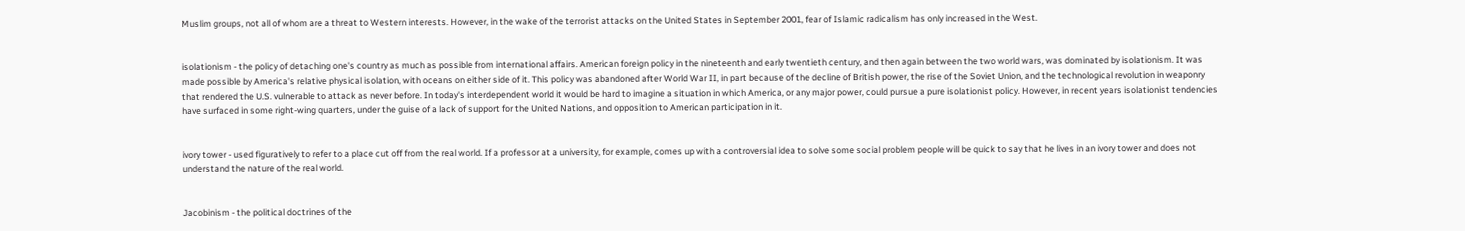Muslim groups, not all of whom are a threat to Western interests. However, in the wake of the terrorist attacks on the United States in September 2001, fear of Islamic radicalism has only increased in the West.


isolationism - the policy of detaching one's country as much as possible from international affairs. American foreign policy in the nineteenth and early twentieth century, and then again between the two world wars, was dominated by isolationism. It was made possible by America's relative physical isolation, with oceans on either side of it. This policy was abandoned after World War II, in part because of the decline of British power, the rise of the Soviet Union, and the technological revolution in weaponry that rendered the U.S. vulnerable to attack as never before. In today's interdependent world it would be hard to imagine a situation in which America, or any major power, could pursue a pure isolationist policy. However, in recent years isolationist tendencies have surfaced in some right-wing quarters, under the guise of a lack of support for the United Nations, and opposition to American participation in it.


ivory tower - used figuratively to refer to a place cut off from the real world. If a professor at a university, for example, comes up with a controversial idea to solve some social problem people will be quick to say that he lives in an ivory tower and does not understand the nature of the real world.


Jacobinism - the political doctrines of the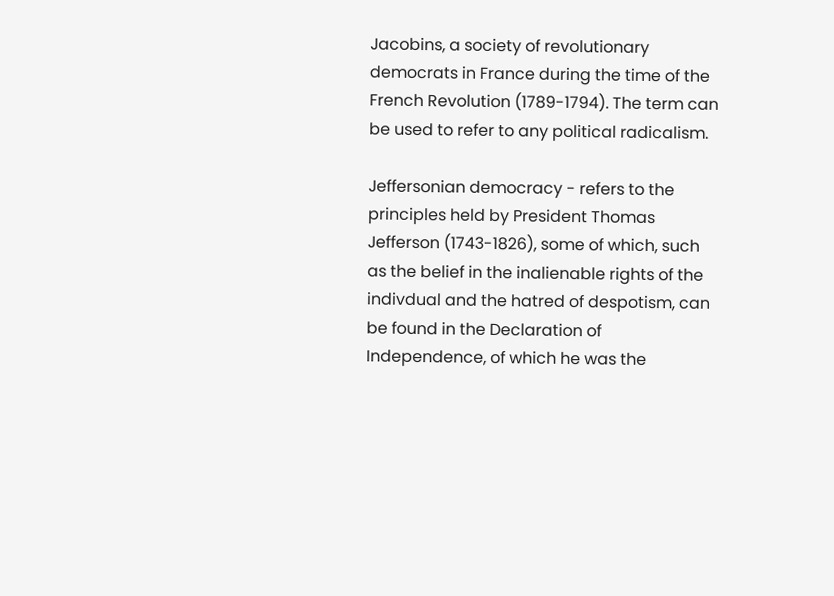Jacobins, a society of revolutionary democrats in France during the time of the French Revolution (1789-1794). The term can be used to refer to any political radicalism.

Jeffersonian democracy - refers to the principles held by President Thomas Jefferson (1743-1826), some of which, such as the belief in the inalienable rights of the indivdual and the hatred of despotism, can be found in the Declaration of Independence, of which he was the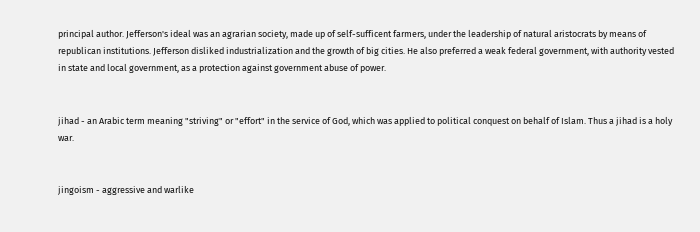principal author. Jefferson's ideal was an agrarian society, made up of self-sufficent farmers, under the leadership of natural aristocrats by means of republican institutions. Jefferson disliked industrialization and the growth of big cities. He also preferred a weak federal government, with authority vested in state and local government, as a protection against government abuse of power.


jihad - an Arabic term meaning "striving" or "effort" in the service of God, which was applied to political conquest on behalf of Islam. Thus a jihad is a holy war.


jingoism - aggressive and warlike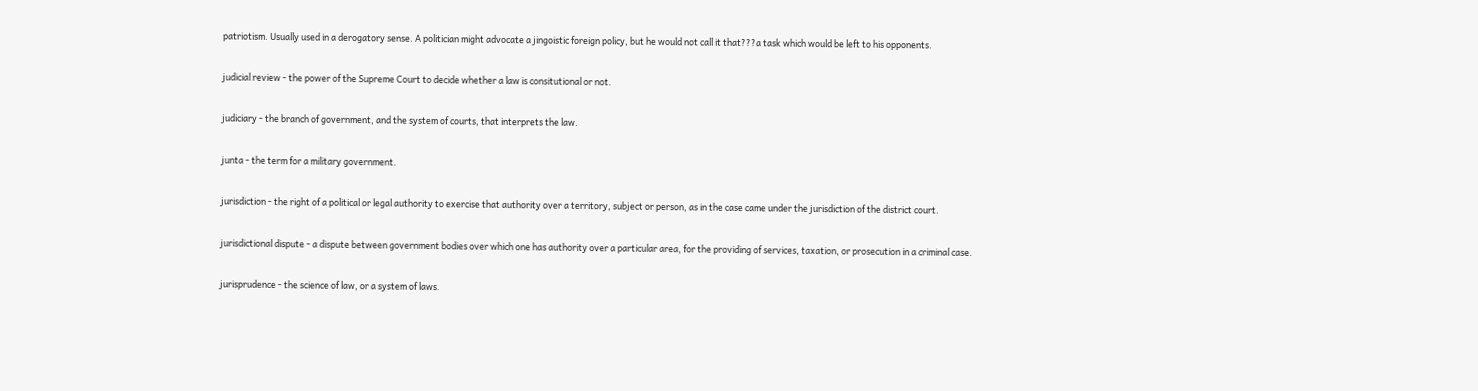patriotism. Usually used in a derogatory sense. A politician might advocate a jingoistic foreign policy, but he would not call it that???a task which would be left to his opponents.


judicial review - the power of the Supreme Court to decide whether a law is consitutional or not.


judiciary - the branch of government, and the system of courts, that interprets the law.


junta - the term for a military government.


jurisdiction - the right of a political or legal authority to exercise that authority over a territory, subject or person, as in the case came under the jurisdiction of the district court.


jurisdictional dispute - a dispute between government bodies over which one has authority over a particular area, for the providing of services, taxation, or prosecution in a criminal case.


jurisprudence - the science of law, or a system of laws.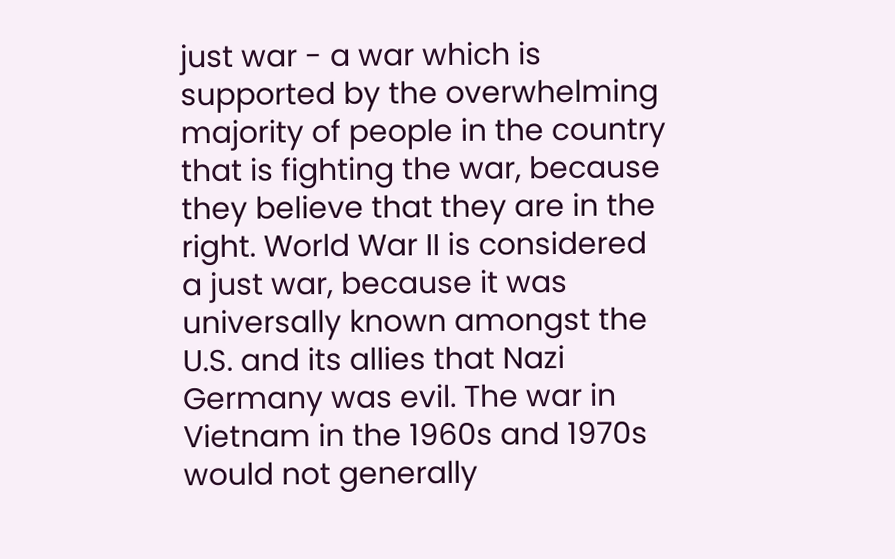just war - a war which is supported by the overwhelming majority of people in the country that is fighting the war, because they believe that they are in the right. World War II is considered a just war, because it was universally known amongst the U.S. and its allies that Nazi Germany was evil. The war in Vietnam in the 1960s and 1970s would not generally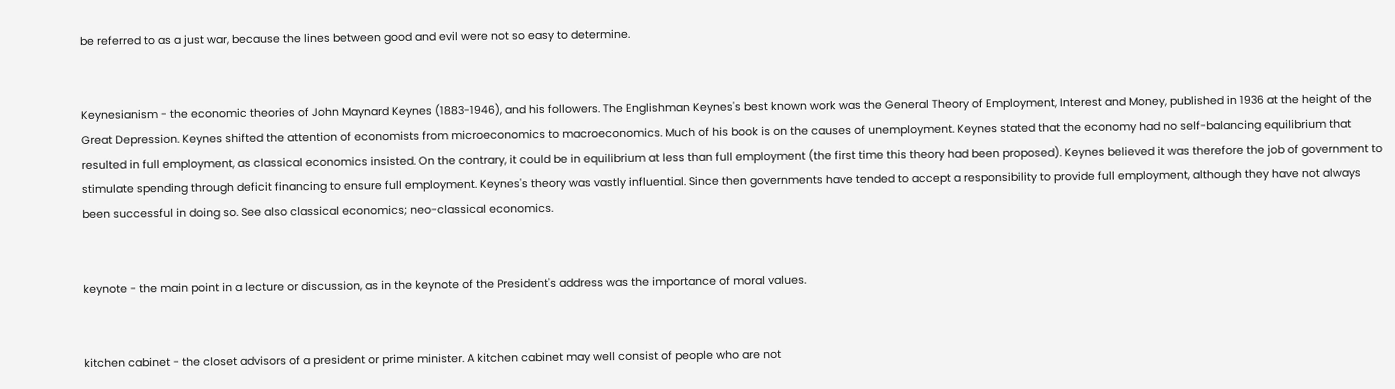be referred to as a just war, because the lines between good and evil were not so easy to determine.


Keynesianism - the economic theories of John Maynard Keynes (1883-1946), and his followers. The Englishman Keynes's best known work was the General Theory of Employment, Interest and Money, published in 1936 at the height of the Great Depression. Keynes shifted the attention of economists from microeconomics to macroeconomics. Much of his book is on the causes of unemployment. Keynes stated that the economy had no self-balancing equilibrium that resulted in full employment, as classical economics insisted. On the contrary, it could be in equilibrium at less than full employment (the first time this theory had been proposed). Keynes believed it was therefore the job of government to stimulate spending through deficit financing to ensure full employment. Keynes's theory was vastly influential. Since then governments have tended to accept a responsibility to provide full employment, although they have not always been successful in doing so. See also classical economics; neo-classical economics.


keynote - the main point in a lecture or discussion, as in the keynote of the President's address was the importance of moral values.


kitchen cabinet - the closet advisors of a president or prime minister. A kitchen cabinet may well consist of people who are not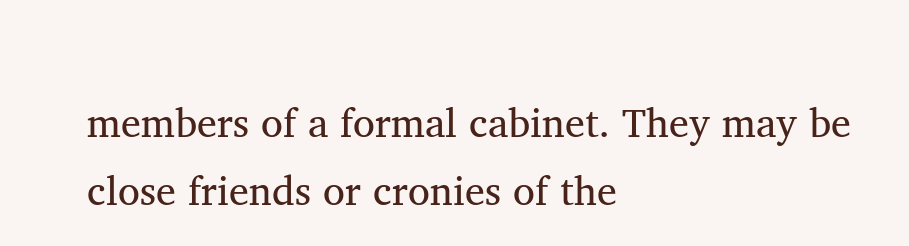members of a formal cabinet. They may be close friends or cronies of the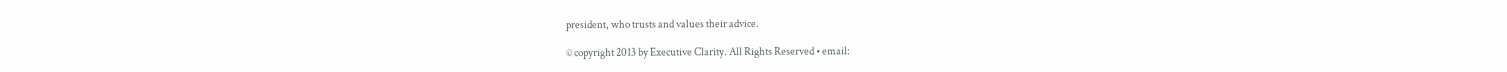president, who trusts and values their advice.

© copyright 2013 by Executive Clarity. All Rights Reserved • email: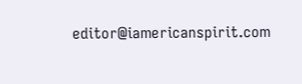editor@iamericanspirit.com